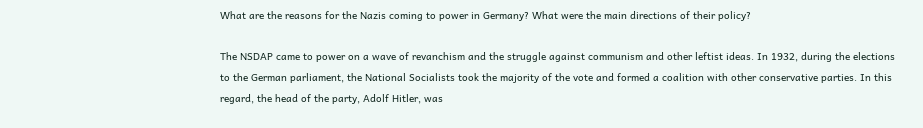What are the reasons for the Nazis coming to power in Germany? What were the main directions of their policy?

The NSDAP came to power on a wave of revanchism and the struggle against communism and other leftist ideas. In 1932, during the elections to the German parliament, the National Socialists took the majority of the vote and formed a coalition with other conservative parties. In this regard, the head of the party, Adolf Hitler, was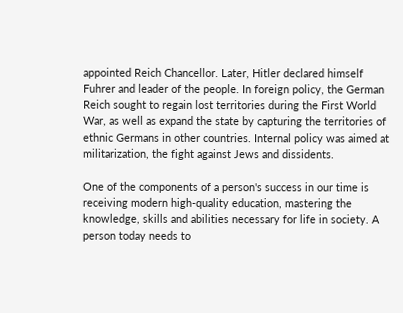appointed Reich Chancellor. Later, Hitler declared himself Fuhrer and leader of the people. In foreign policy, the German Reich sought to regain lost territories during the First World War, as well as expand the state by capturing the territories of ethnic Germans in other countries. Internal policy was aimed at militarization, the fight against Jews and dissidents.

One of the components of a person's success in our time is receiving modern high-quality education, mastering the knowledge, skills and abilities necessary for life in society. A person today needs to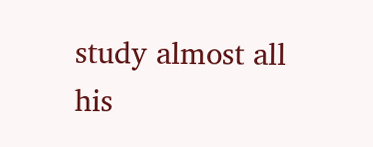study almost all his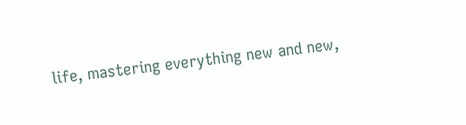life, mastering everything new and new,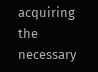acquiring the necessary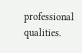professional qualities.